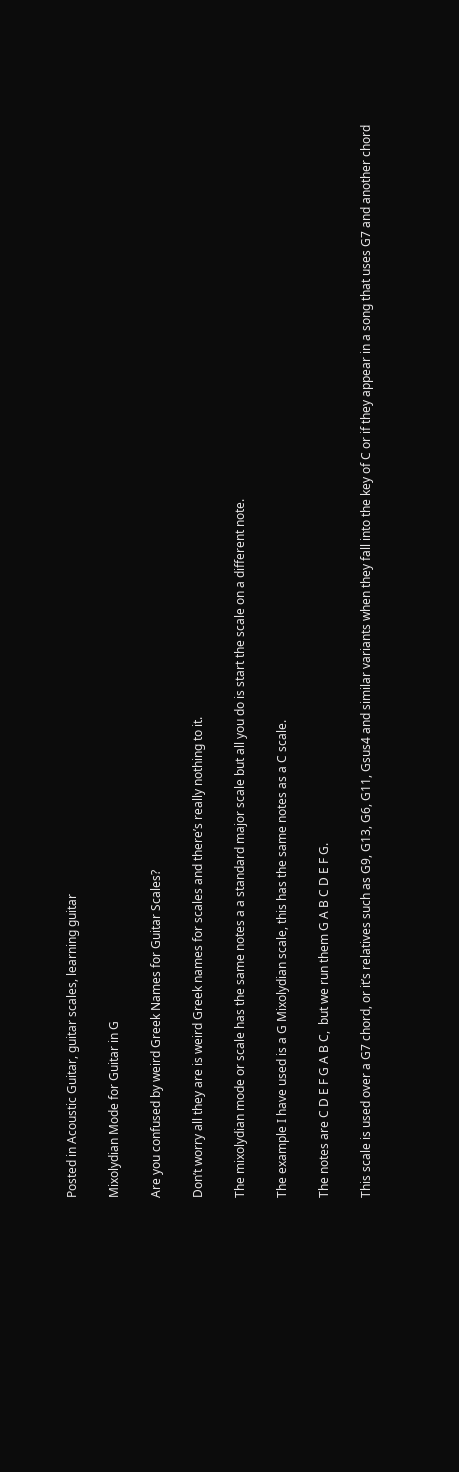Posted in Acoustic Guitar, guitar scales, learning guitar

Mixolydian Mode for Guitar in G

Are you confused by weird Greek Names for Guitar Scales?

Don’t worry all they are is weird Greek names for scales and there’s really nothing to it.

The mixolydian mode or scale has the same notes a a standard major scale but all you do is start the scale on a different note.

The example I have used is a G Mixolydian scale, this has the same notes as a C scale.

The notes are C D E F G A B C,  but we run them G A B C D E F G.

This scale is used over a G7 chord, or it’s relatives such as G9, G13, G6, G11, Gsus4 and similar variants when they fall into the key of C or if they appear in a song that uses G7 and another chord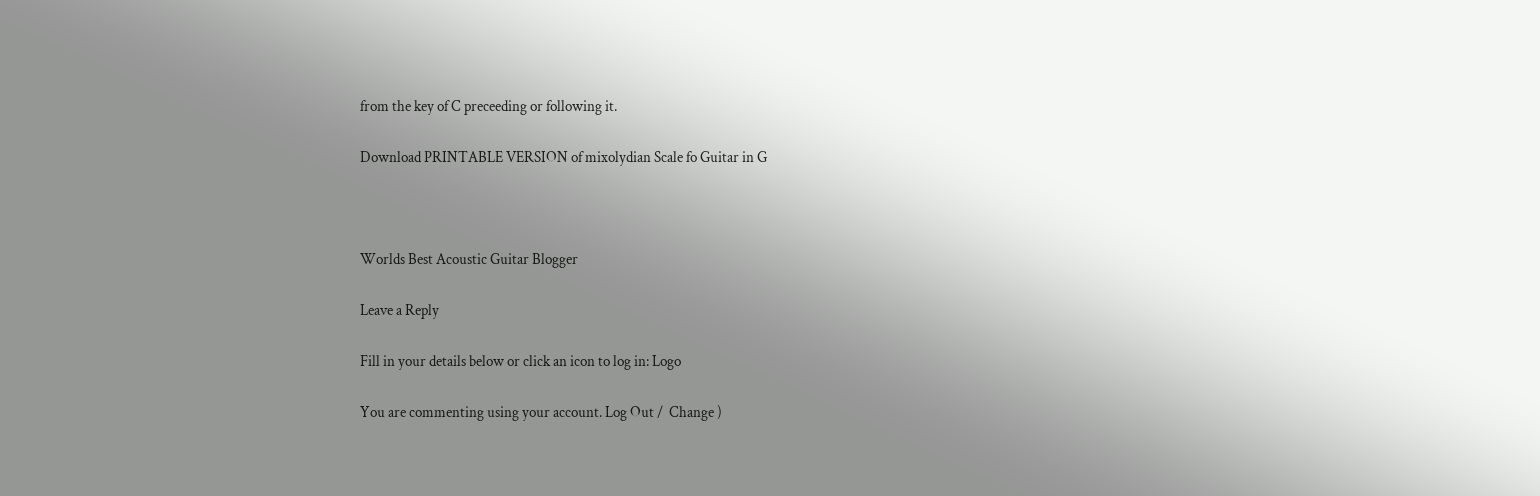from the key of C preceeding or following it.

Download PRINTABLE VERSION of mixolydian Scale fo Guitar in G



Worlds Best Acoustic Guitar Blogger

Leave a Reply

Fill in your details below or click an icon to log in: Logo

You are commenting using your account. Log Out /  Change )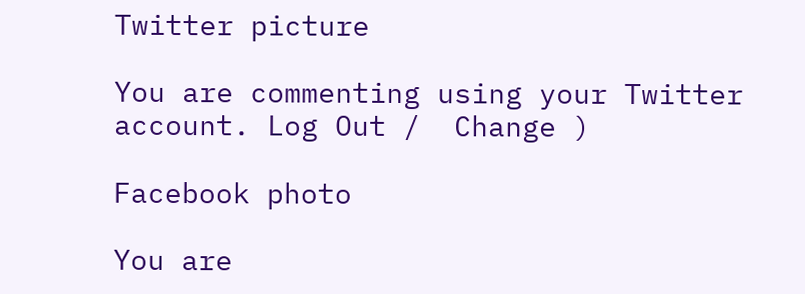Twitter picture

You are commenting using your Twitter account. Log Out /  Change )

Facebook photo

You are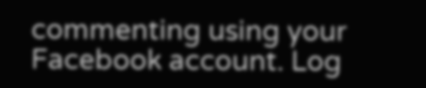commenting using your Facebook account. Log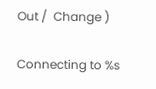Out /  Change )

Connecting to %s